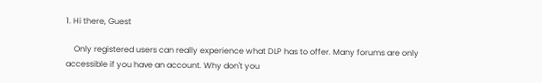1. Hi there, Guest

    Only registered users can really experience what DLP has to offer. Many forums are only accessible if you have an account. Why don't you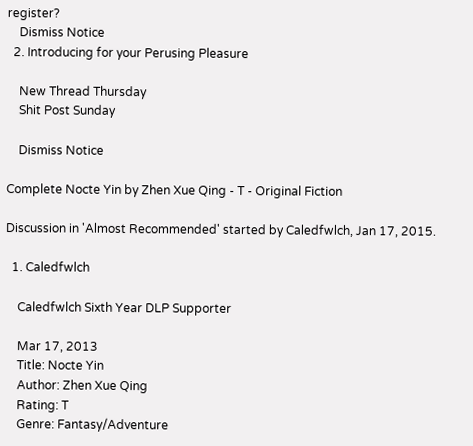register?
    Dismiss Notice
  2. Introducing for your Perusing Pleasure

    New Thread Thursday
    Shit Post Sunday

    Dismiss Notice

Complete Nocte Yin by Zhen Xue Qing - T - Original Fiction

Discussion in 'Almost Recommended' started by Caledfwlch, Jan 17, 2015.

  1. Caledfwlch

    Caledfwlch Sixth Year DLP Supporter

    Mar 17, 2013
    Title: Nocte Yin
    Author: Zhen Xue Qing
    Rating: T
    Genre: Fantasy/Adventure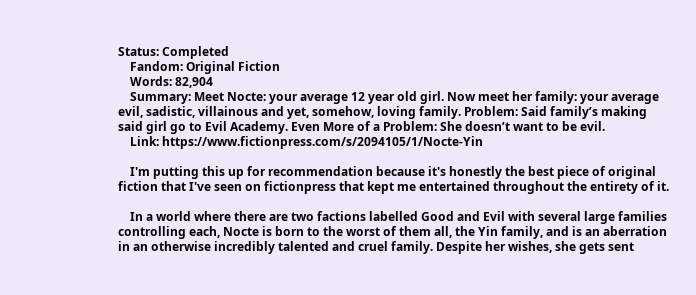Status: Completed
    Fandom: Original Fiction
    Words: 82,904
    Summary: Meet Nocte: your average 12 year old girl. Now meet her family: your average evil, sadistic, villainous and yet, somehow, loving family. Problem: Said family’s making said girl go to Evil Academy. Even More of a Problem: She doesn’t want to be evil.
    Link: https://www.fictionpress.com/s/2094105/1/Nocte-Yin

    I'm putting this up for recommendation because it's honestly the best piece of original fiction that I've seen on fictionpress that kept me entertained throughout the entirety of it.

    In a world where there are two factions labelled Good and Evil with several large families controlling each, Nocte is born to the worst of them all, the Yin family, and is an aberration in an otherwise incredibly talented and cruel family. Despite her wishes, she gets sent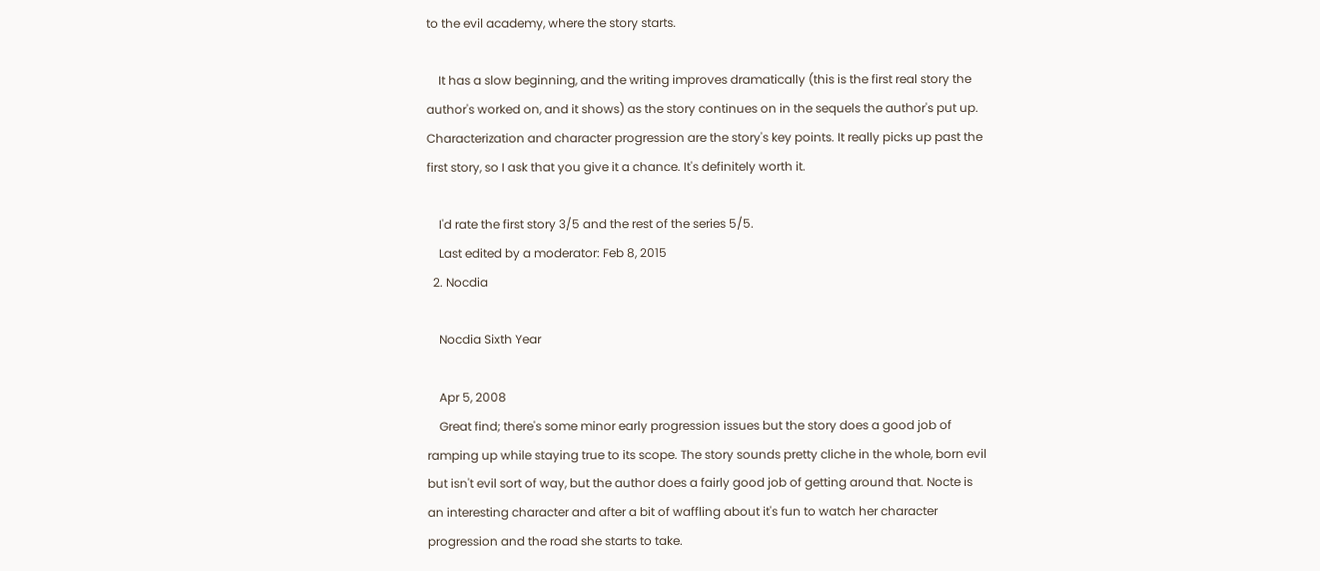to the evil academy, where the story starts.

    It has a slow beginning, and the writing improves dramatically (this is the first real story the author's worked on, and it shows) as the story continues on in the sequels the author's put up. Characterization and character progression are the story's key points. It really picks up past the first story, so I ask that you give it a chance. It's definitely worth it.

    I'd rate the first story 3/5 and the rest of the series 5/5.
    Last edited by a moderator: Feb 8, 2015
  2. Nocdia

    Nocdia Sixth Year

    Apr 5, 2008
    Great find; there's some minor early progression issues but the story does a good job of ramping up while staying true to its scope. The story sounds pretty cliche in the whole, born evil but isn't evil sort of way, but the author does a fairly good job of getting around that. Nocte is an interesting character and after a bit of waffling about it's fun to watch her character progression and the road she starts to take.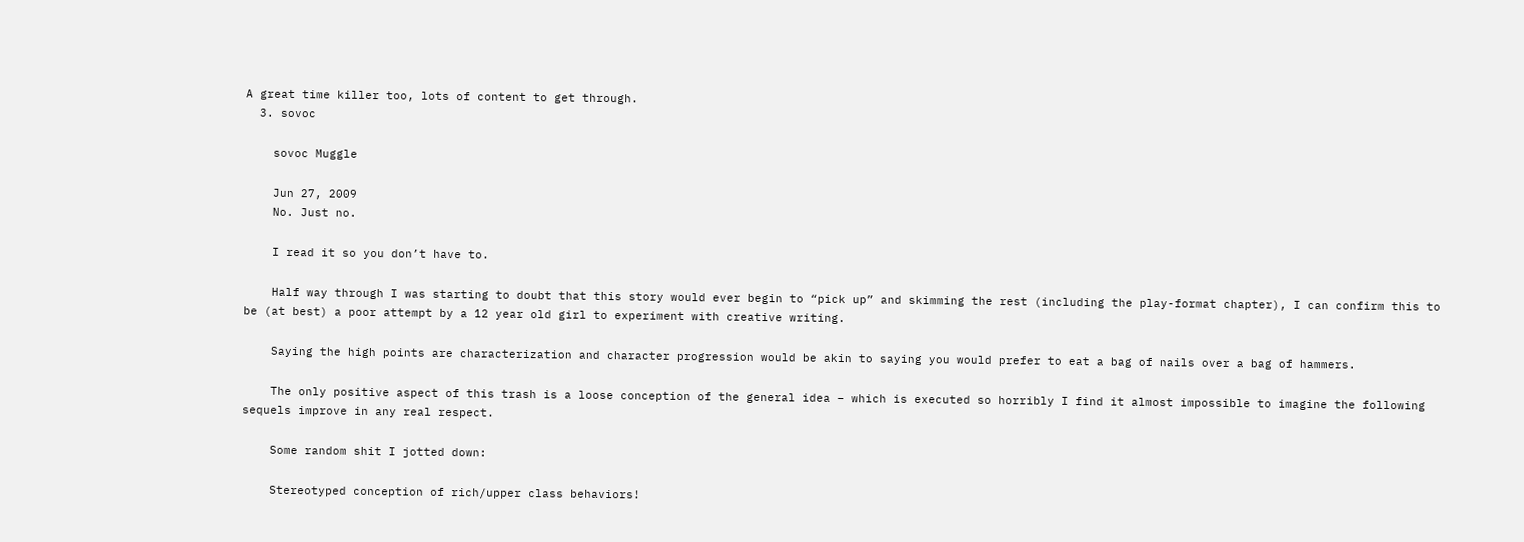A great time killer too, lots of content to get through.
  3. sovoc

    sovoc Muggle

    Jun 27, 2009
    No. Just no.

    I read it so you don’t have to.

    Half way through I was starting to doubt that this story would ever begin to “pick up” and skimming the rest (including the play-format chapter), I can confirm this to be (at best) a poor attempt by a 12 year old girl to experiment with creative writing.

    Saying the high points are characterization and character progression would be akin to saying you would prefer to eat a bag of nails over a bag of hammers.

    The only positive aspect of this trash is a loose conception of the general idea – which is executed so horribly I find it almost impossible to imagine the following sequels improve in any real respect.

    Some random shit I jotted down:

    Stereotyped conception of rich/upper class behaviors!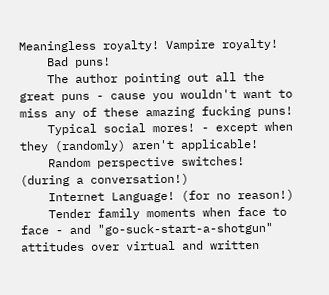Meaningless royalty! Vampire royalty!
    Bad puns!
    The author pointing out all the great puns - cause you wouldn't want to miss any of these amazing fucking puns!
    Typical social mores! - except when they (randomly) aren't applicable!
    Random perspective switches! (during a conversation!)
    Internet Language! (for no reason!)
    Tender family moments when face to face - and "go-suck-start-a-shotgun" attitudes over virtual and written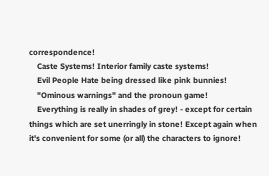correspondence!
    Caste Systems! Interior family caste systems!
    Evil People Hate being dressed like pink bunnies!
    "Ominous warnings" and the pronoun game!
    Everything is really in shades of grey! - except for certain things which are set unerringly in stone! Except again when it's convenient for some (or all) the characters to ignore!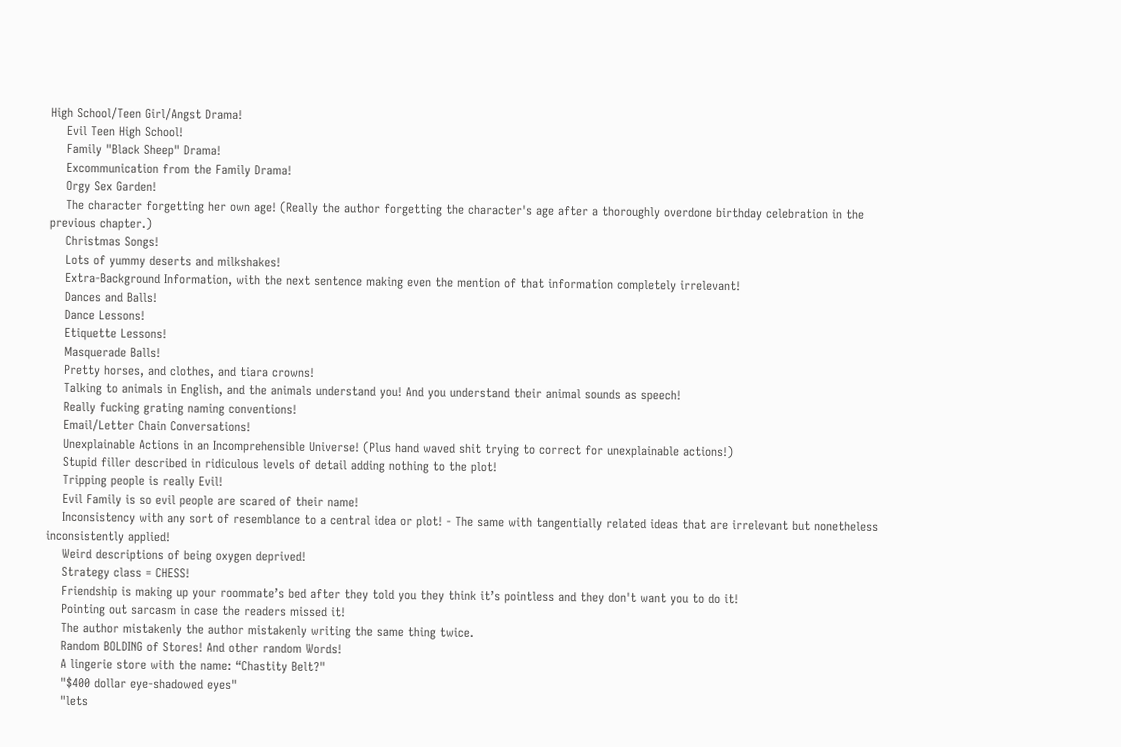High School/Teen Girl/Angst Drama!
    Evil Teen High School!
    Family "Black Sheep" Drama!
    Excommunication from the Family Drama!
    Orgy Sex Garden!
    The character forgetting her own age! (Really the author forgetting the character's age after a thoroughly overdone birthday celebration in the previous chapter.)
    Christmas Songs!
    Lots of yummy deserts and milkshakes!
    Extra-Background Information, with the next sentence making even the mention of that information completely irrelevant!
    Dances and Balls!
    Dance Lessons!
    Etiquette Lessons!
    Masquerade Balls!
    Pretty horses, and clothes, and tiara crowns!
    Talking to animals in English, and the animals understand you! And you understand their animal sounds as speech!
    Really fucking grating naming conventions!
    Email/Letter Chain Conversations!
    Unexplainable Actions in an Incomprehensible Universe! (Plus hand waved shit trying to correct for unexplainable actions!)
    Stupid filler described in ridiculous levels of detail adding nothing to the plot!
    Tripping people is really Evil!
    Evil Family is so evil people are scared of their name!
    Inconsistency with any sort of resemblance to a central idea or plot! - The same with tangentially related ideas that are irrelevant but nonetheless inconsistently applied!
    Weird descriptions of being oxygen deprived!
    Strategy class = CHESS!
    Friendship is making up your roommate’s bed after they told you they think it’s pointless and they don't want you to do it!
    Pointing out sarcasm in case the readers missed it!
    The author mistakenly the author mistakenly writing the same thing twice.
    Random BOLDING of Stores! And other random Words!
    A lingerie store with the name: “Chastity Belt?"
    "$400 dollar eye-shadowed eyes"
    "lets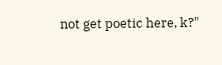not get poetic here, k?"